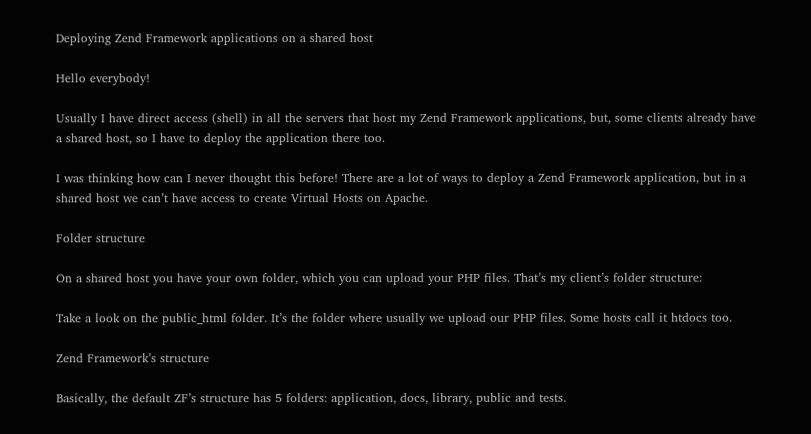Deploying Zend Framework applications on a shared host

Hello everybody!

Usually I have direct access (shell) in all the servers that host my Zend Framework applications, but, some clients already have a shared host, so I have to deploy the application there too.

I was thinking how can I never thought this before! There are a lot of ways to deploy a Zend Framework application, but in a shared host we can’t have access to create Virtual Hosts on Apache.

Folder structure

On a shared host you have your own folder, which you can upload your PHP files. That’s my client’s folder structure:

Take a look on the public_html folder. It’s the folder where usually we upload our PHP files. Some hosts call it htdocs too.

Zend Framework’s structure

Basically, the default ZF’s structure has 5 folders: application, docs, library, public and tests.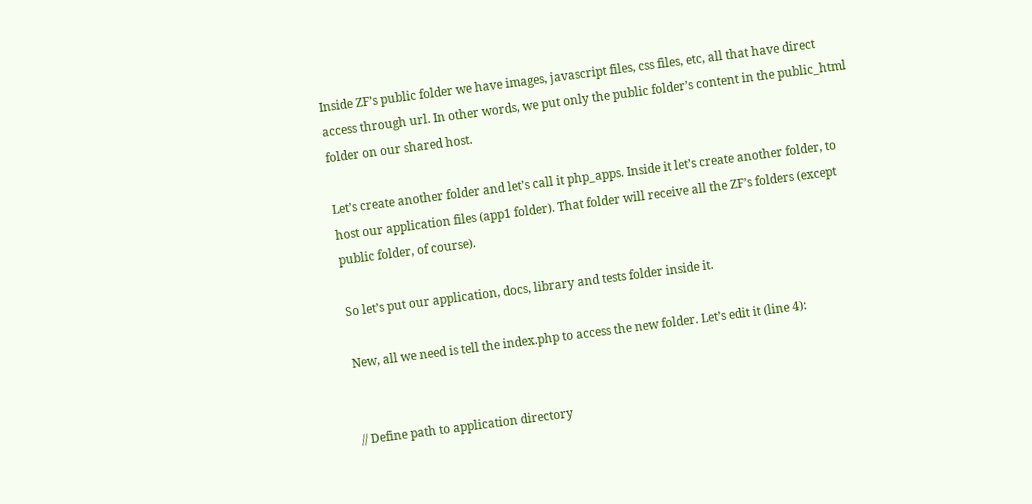Inside ZF’s public folder we have images, javascript files, css files, etc, all that have direct access through url. In other words, we put only the public folder’s content in the public_html folder on our shared host.

Let’s create another folder and let’s call it php_apps. Inside it let’s create another folder, to host our application files (app1 folder). That folder will receive all the ZF’s folders (except public folder, of course).

So let’s put our application, docs, library and tests folder inside it.

New, all we need is tell the index.php to access the new folder. Let’s edit it (line 4):


// Define path to application directory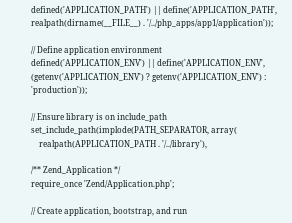defined('APPLICATION_PATH') || define('APPLICATION_PATH', realpath(dirname(__FILE__) . '/../php_apps/app1/application'));

// Define application environment
defined('APPLICATION_ENV') || define('APPLICATION_ENV', (getenv('APPLICATION_ENV') ? getenv('APPLICATION_ENV') : 'production'));

// Ensure library is on include_path
set_include_path(implode(PATH_SEPARATOR, array(
    realpath(APPLICATION_PATH . '/../library'),

/** Zend_Application */
require_once 'Zend/Application.php';

// Create application, bootstrap, and run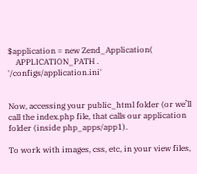$application = new Zend_Application(
    APPLICATION_PATH . '/configs/application.ini'


Now, accessing your public_html folder (or we’ll call the index.php file, that calls our application folder (inside php_apps/app1).

To work with images, css, etc, in your view files,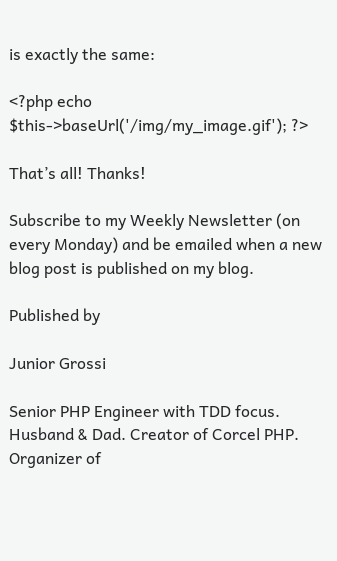is exactly the same:

<?php echo $this->baseUrl('/img/my_image.gif'); ?>

That’s all! Thanks!

Subscribe to my Weekly Newsletter (on every Monday) and be emailed when a new blog post is published on my blog.

Published by

Junior Grossi

Senior PHP Engineer with TDD focus. Husband & Dad. Creator of Corcel PHP. Organizer of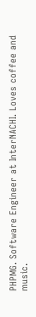PHPMG. Software Engineer at InterNACHI. Loves coffee and music.